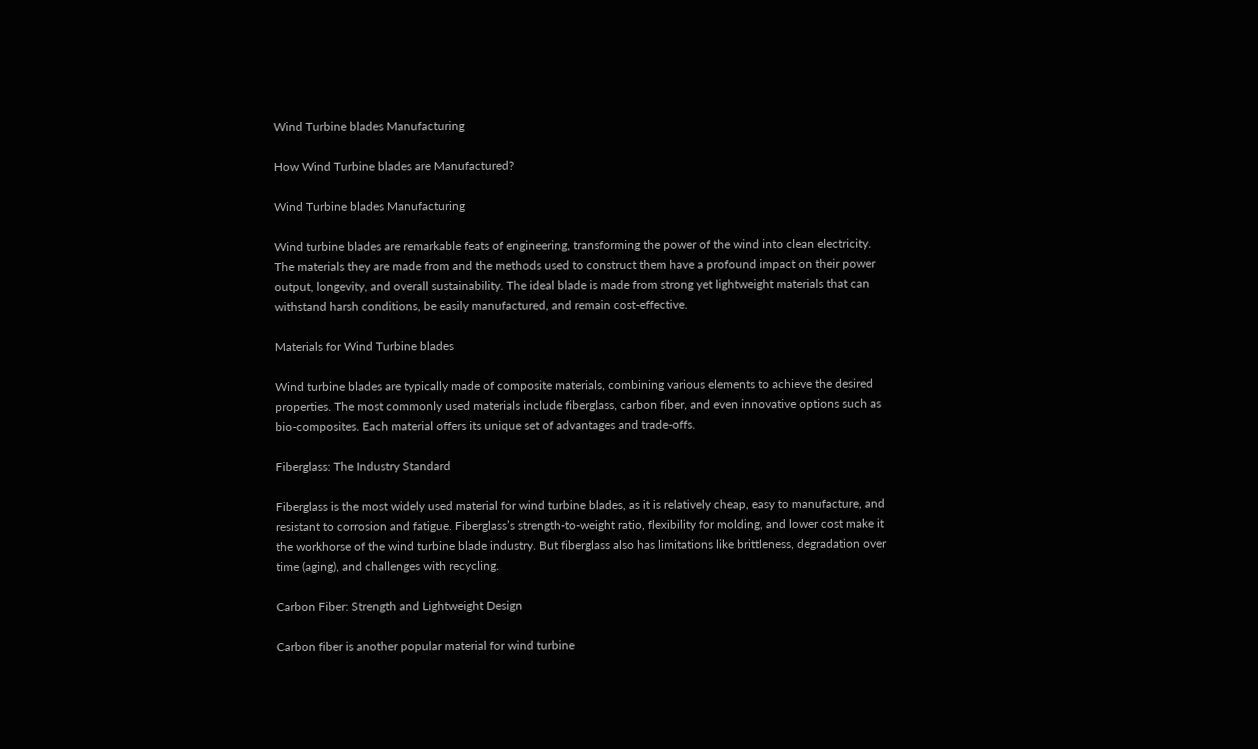Wind Turbine blades Manufacturing

How Wind Turbine blades are Manufactured?

Wind Turbine blades Manufacturing

Wind turbine blades are remarkable feats of engineering, transforming the power of the wind into clean electricity. The materials they are made from and the methods used to construct them have a profound impact on their power output, longevity, and overall sustainability. The ideal blade is made from strong yet lightweight materials that can withstand harsh conditions, be easily manufactured, and remain cost-effective.

Materials for Wind Turbine blades

Wind turbine blades are typically made of composite materials, combining various elements to achieve the desired properties. The most commonly used materials include fiberglass, carbon fiber, and even innovative options such as bio-composites. Each material offers its unique set of advantages and trade-offs.

Fiberglass: The Industry Standard

Fiberglass is the most widely used material for wind turbine blades, as it is relatively cheap, easy to manufacture, and resistant to corrosion and fatigue. Fiberglass’s strength-to-weight ratio, flexibility for molding, and lower cost make it the workhorse of the wind turbine blade industry. But fiberglass also has limitations like brittleness, degradation over time (aging), and challenges with recycling.

Carbon Fiber: Strength and Lightweight Design

Carbon fiber is another popular material for wind turbine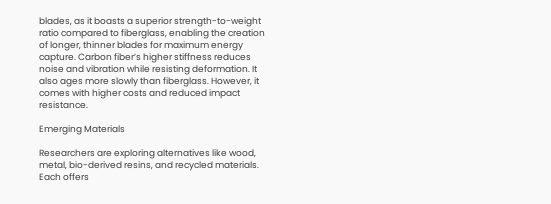blades, as it boasts a superior strength-to-weight ratio compared to fiberglass, enabling the creation of longer, thinner blades for maximum energy capture. Carbon fiber’s higher stiffness reduces noise and vibration while resisting deformation. It also ages more slowly than fiberglass. However, it comes with higher costs and reduced impact resistance.

Emerging Materials

Researchers are exploring alternatives like wood, metal, bio-derived resins, and recycled materials. Each offers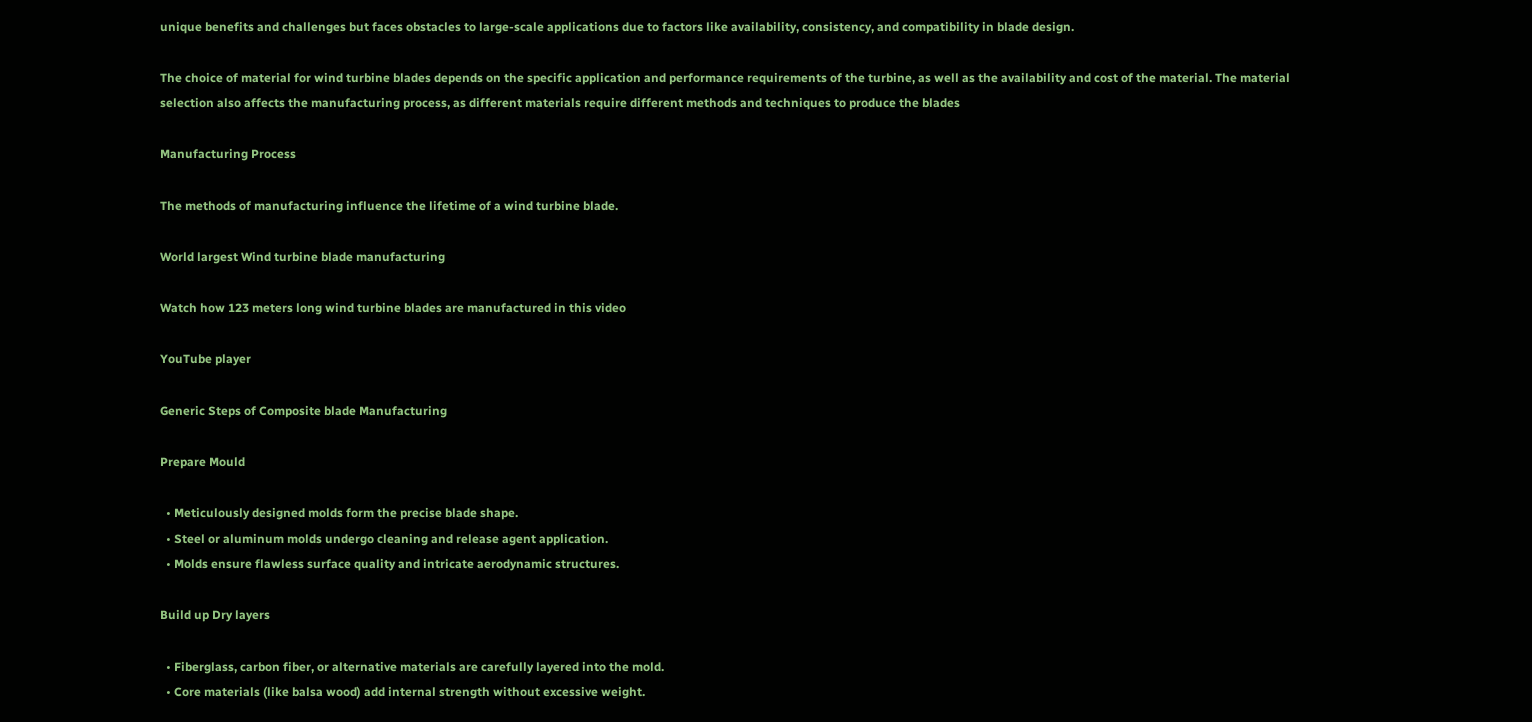unique benefits and challenges but faces obstacles to large-scale applications due to factors like availability, consistency, and compatibility in blade design.

The choice of material for wind turbine blades depends on the specific application and performance requirements of the turbine, as well as the availability and cost of the material. The material selection also affects the manufacturing process, as different materials require different methods and techniques to produce the blades

Manufacturing Process

The methods of manufacturing influence the lifetime of a wind turbine blade.

World largest Wind turbine blade manufacturing

Watch how 123 meters long wind turbine blades are manufactured in this video

YouTube player

Generic Steps of Composite blade Manufacturing

Prepare Mould

  • Meticulously designed molds form the precise blade shape.
  • Steel or aluminum molds undergo cleaning and release agent application.
  • Molds ensure flawless surface quality and intricate aerodynamic structures.

Build up Dry layers

  • Fiberglass, carbon fiber, or alternative materials are carefully layered into the mold.
  • Core materials (like balsa wood) add internal strength without excessive weight.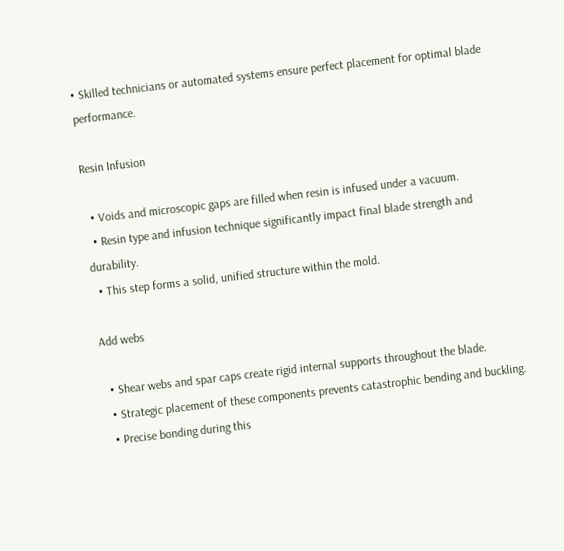• Skilled technicians or automated systems ensure perfect placement for optimal blade performance.

Resin Infusion

  • Voids and microscopic gaps are filled when resin is infused under a vacuum.
  • Resin type and infusion technique significantly impact final blade strength and durability.
  • This step forms a solid, unified structure within the mold.

Add webs

  • Shear webs and spar caps create rigid internal supports throughout the blade.
  • Strategic placement of these components prevents catastrophic bending and buckling.
  • Precise bonding during this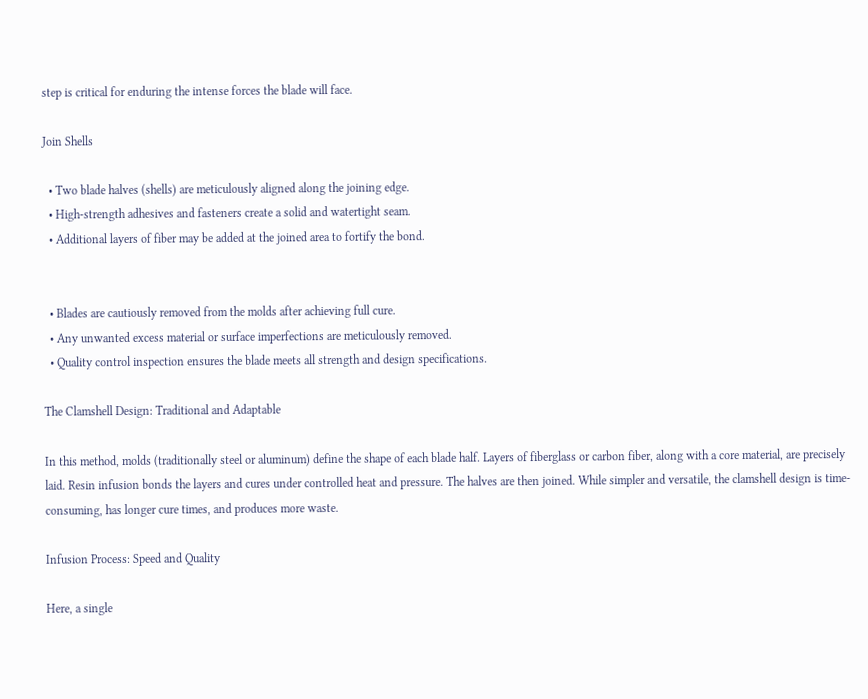step is critical for enduring the intense forces the blade will face.

Join Shells

  • Two blade halves (shells) are meticulously aligned along the joining edge.
  • High-strength adhesives and fasteners create a solid and watertight seam.
  • Additional layers of fiber may be added at the joined area to fortify the bond.


  • Blades are cautiously removed from the molds after achieving full cure.
  • Any unwanted excess material or surface imperfections are meticulously removed.
  • Quality control inspection ensures the blade meets all strength and design specifications.

The Clamshell Design: Traditional and Adaptable

In this method, molds (traditionally steel or aluminum) define the shape of each blade half. Layers of fiberglass or carbon fiber, along with a core material, are precisely laid. Resin infusion bonds the layers and cures under controlled heat and pressure. The halves are then joined. While simpler and versatile, the clamshell design is time-consuming, has longer cure times, and produces more waste.

Infusion Process: Speed and Quality

Here, a single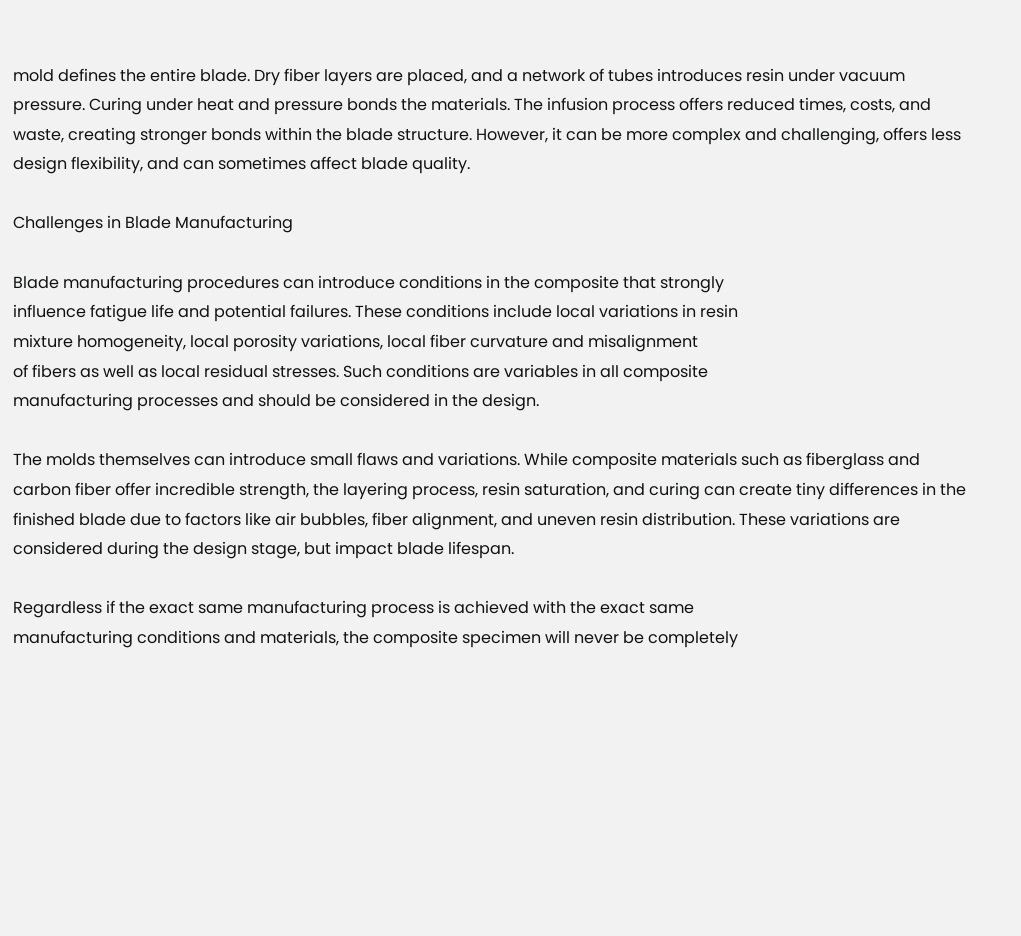mold defines the entire blade. Dry fiber layers are placed, and a network of tubes introduces resin under vacuum pressure. Curing under heat and pressure bonds the materials. The infusion process offers reduced times, costs, and waste, creating stronger bonds within the blade structure. However, it can be more complex and challenging, offers less design flexibility, and can sometimes affect blade quality.

Challenges in Blade Manufacturing

Blade manufacturing procedures can introduce conditions in the composite that strongly
influence fatigue life and potential failures. These conditions include local variations in resin
mixture homogeneity, local porosity variations, local fiber curvature and misalignment
of fibers as well as local residual stresses. Such conditions are variables in all composite
manufacturing processes and should be considered in the design.

The molds themselves can introduce small flaws and variations. While composite materials such as fiberglass and carbon fiber offer incredible strength, the layering process, resin saturation, and curing can create tiny differences in the finished blade due to factors like air bubbles, fiber alignment, and uneven resin distribution. These variations are considered during the design stage, but impact blade lifespan.

Regardless if the exact same manufacturing process is achieved with the exact same
manufacturing conditions and materials, the composite specimen will never be completely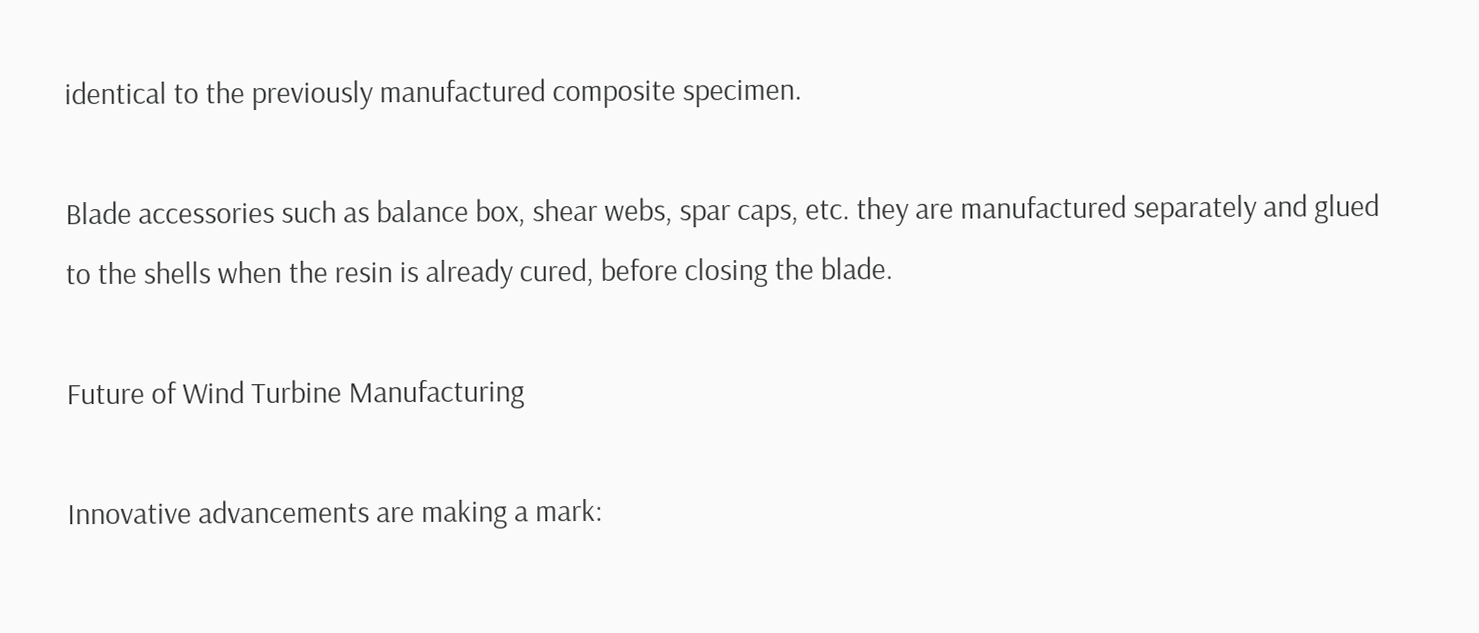identical to the previously manufactured composite specimen.

Blade accessories such as balance box, shear webs, spar caps, etc. they are manufactured separately and glued to the shells when the resin is already cured, before closing the blade.

Future of Wind Turbine Manufacturing

Innovative advancements are making a mark: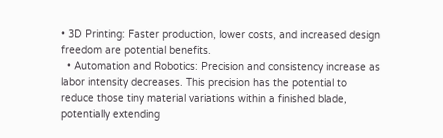• 3D Printing: Faster production, lower costs, and increased design freedom are potential benefits.
  • Automation and Robotics: Precision and consistency increase as labor intensity decreases. This precision has the potential to reduce those tiny material variations within a finished blade, potentially extending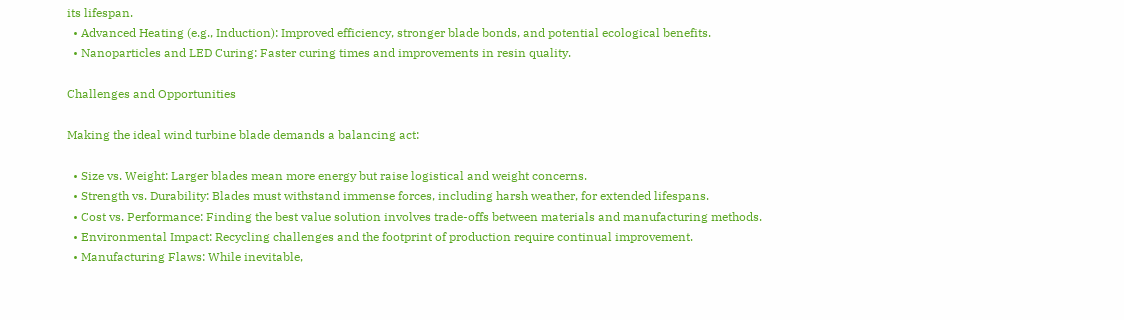its lifespan.
  • Advanced Heating (e.g., Induction): Improved efficiency, stronger blade bonds, and potential ecological benefits.
  • Nanoparticles and LED Curing: Faster curing times and improvements in resin quality.

Challenges and Opportunities

Making the ideal wind turbine blade demands a balancing act:

  • Size vs. Weight: Larger blades mean more energy but raise logistical and weight concerns.
  • Strength vs. Durability: Blades must withstand immense forces, including harsh weather, for extended lifespans.
  • Cost vs. Performance: Finding the best value solution involves trade-offs between materials and manufacturing methods.
  • Environmental Impact: Recycling challenges and the footprint of production require continual improvement.
  • Manufacturing Flaws: While inevitable,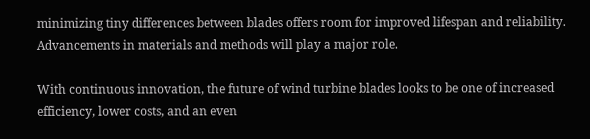minimizing tiny differences between blades offers room for improved lifespan and reliability. Advancements in materials and methods will play a major role.

With continuous innovation, the future of wind turbine blades looks to be one of increased efficiency, lower costs, and an even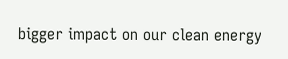bigger impact on our clean energy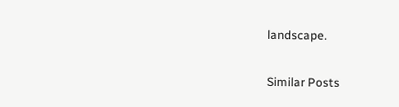landscape.

Similar Posts